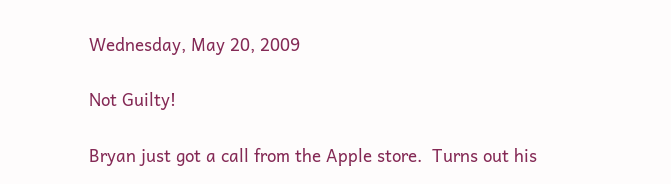Wednesday, May 20, 2009

Not Guilty!

Bryan just got a call from the Apple store.  Turns out his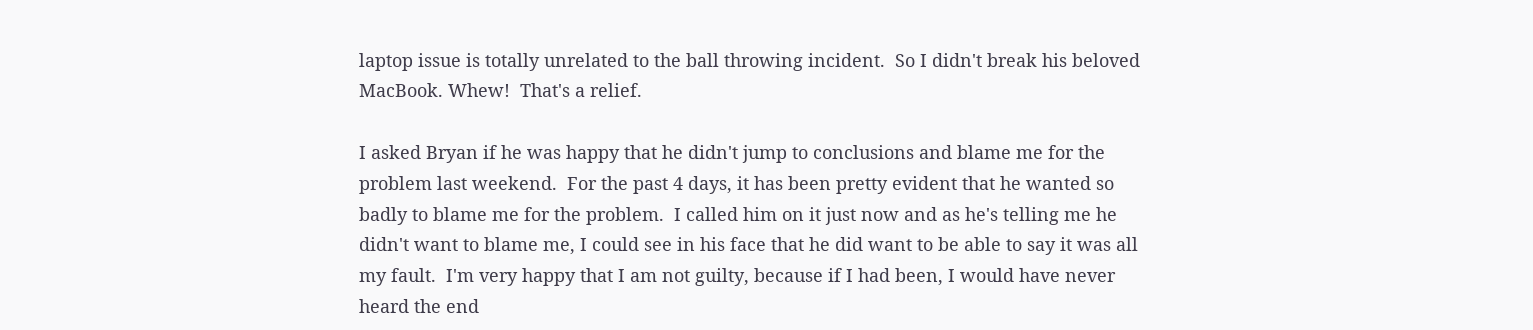laptop issue is totally unrelated to the ball throwing incident.  So I didn't break his beloved MacBook. Whew!  That's a relief.

I asked Bryan if he was happy that he didn't jump to conclusions and blame me for the problem last weekend.  For the past 4 days, it has been pretty evident that he wanted so badly to blame me for the problem.  I called him on it just now and as he's telling me he didn't want to blame me, I could see in his face that he did want to be able to say it was all my fault.  I'm very happy that I am not guilty, because if I had been, I would have never heard the end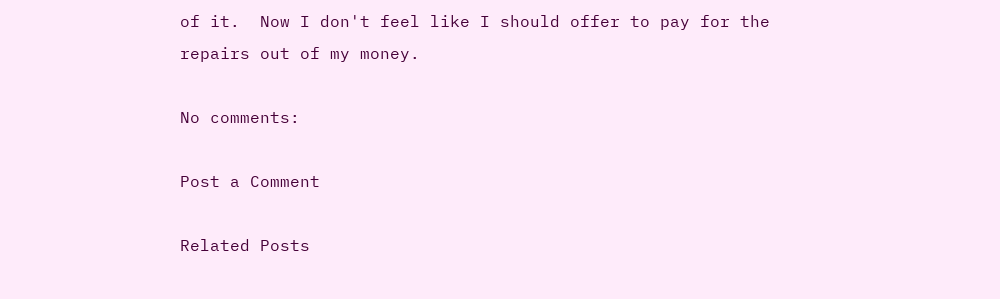of it.  Now I don't feel like I should offer to pay for the repairs out of my money.

No comments:

Post a Comment

Related Posts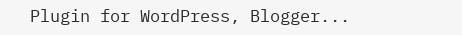Plugin for WordPress, Blogger...